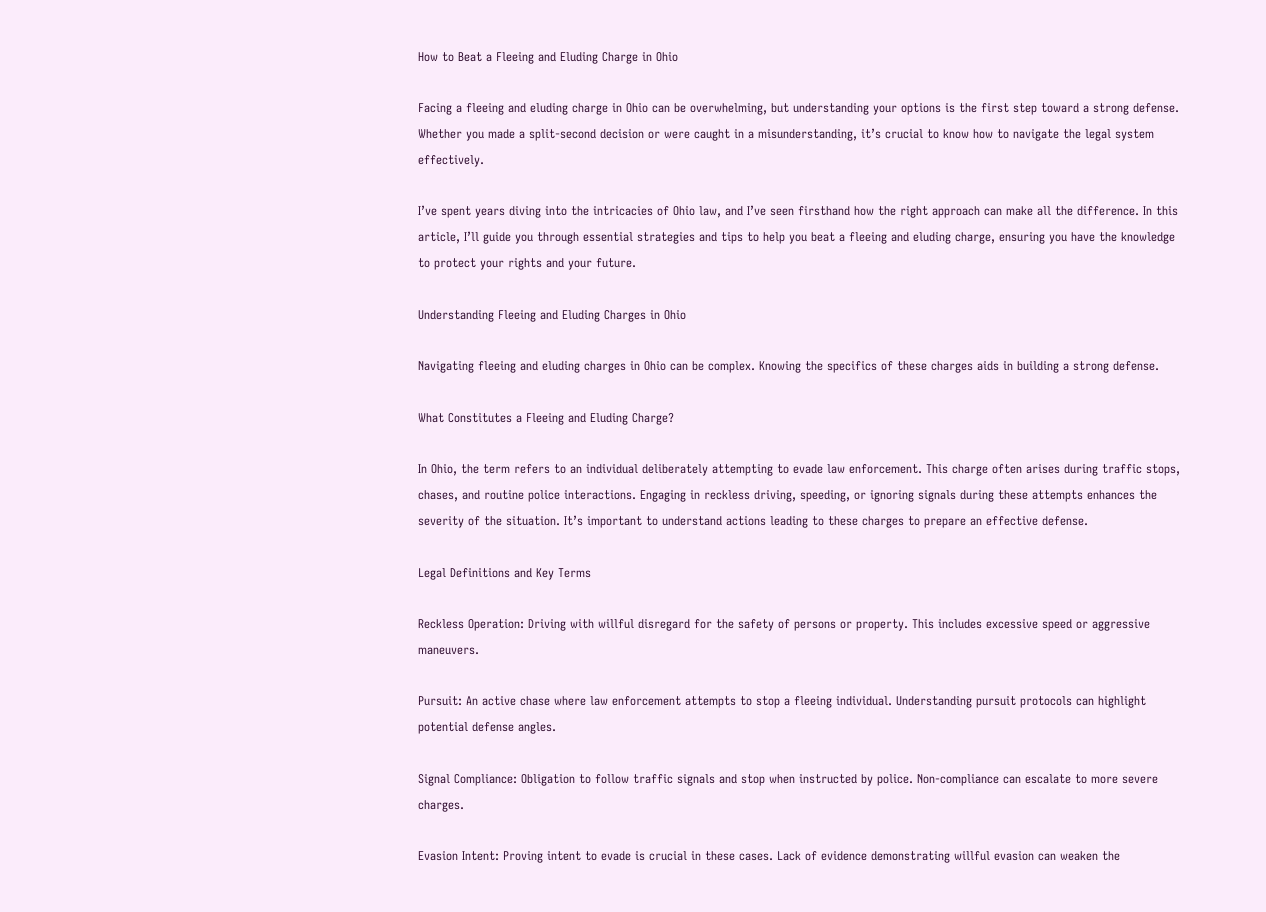How to Beat a Fleeing and Eluding Charge in Ohio

Facing a fleeing and eluding charge in Ohio can be overwhelming, but understanding your options is the first step toward a strong defense. Whether you made a split-second decision or were caught in a misunderstanding, it’s crucial to know how to navigate the legal system effectively.

I’ve spent years diving into the intricacies of Ohio law, and I’ve seen firsthand how the right approach can make all the difference. In this article, I’ll guide you through essential strategies and tips to help you beat a fleeing and eluding charge, ensuring you have the knowledge to protect your rights and your future.

Understanding Fleeing and Eluding Charges in Ohio

Navigating fleeing and eluding charges in Ohio can be complex. Knowing the specifics of these charges aids in building a strong defense.

What Constitutes a Fleeing and Eluding Charge?

In Ohio, the term refers to an individual deliberately attempting to evade law enforcement. This charge often arises during traffic stops, chases, and routine police interactions. Engaging in reckless driving, speeding, or ignoring signals during these attempts enhances the severity of the situation. It’s important to understand actions leading to these charges to prepare an effective defense.

Legal Definitions and Key Terms

Reckless Operation: Driving with willful disregard for the safety of persons or property. This includes excessive speed or aggressive maneuvers.

Pursuit: An active chase where law enforcement attempts to stop a fleeing individual. Understanding pursuit protocols can highlight potential defense angles.

Signal Compliance: Obligation to follow traffic signals and stop when instructed by police. Non-compliance can escalate to more severe charges.

Evasion Intent: Proving intent to evade is crucial in these cases. Lack of evidence demonstrating willful evasion can weaken the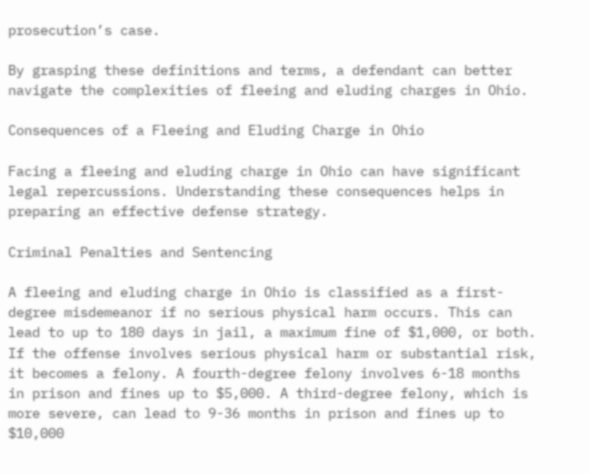prosecution’s case.

By grasping these definitions and terms, a defendant can better navigate the complexities of fleeing and eluding charges in Ohio.

Consequences of a Fleeing and Eluding Charge in Ohio

Facing a fleeing and eluding charge in Ohio can have significant legal repercussions. Understanding these consequences helps in preparing an effective defense strategy.

Criminal Penalties and Sentencing

A fleeing and eluding charge in Ohio is classified as a first-degree misdemeanor if no serious physical harm occurs. This can lead to up to 180 days in jail, a maximum fine of $1,000, or both. If the offense involves serious physical harm or substantial risk, it becomes a felony. A fourth-degree felony involves 6-18 months in prison and fines up to $5,000. A third-degree felony, which is more severe, can lead to 9-36 months in prison and fines up to $10,000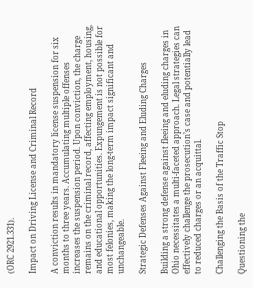(ORC 2921.331).

Impact on Driving License and Criminal Record

A conviction results in mandatory license suspension for six months to three years. Accumulating multiple offenses increases the suspension period. Upon conviction, the charge remains on the criminal record, affecting employment, housing, and educational opportunities. Expungement is not possible for most felonies, making the long-term impact significant and unchangeable.

Strategic Defenses Against Fleeing and Eluding Charges

Building a strong defense against fleeing and eluding charges in Ohio necessitates a multi-faceted approach. Legal strategies can effectively challenge the prosecution’s case and potentially lead to reduced charges or an acquittal.

Challenging the Basis of the Traffic Stop

Questioning the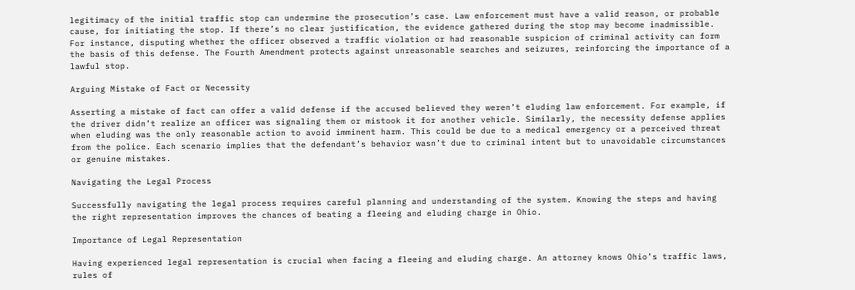legitimacy of the initial traffic stop can undermine the prosecution’s case. Law enforcement must have a valid reason, or probable cause, for initiating the stop. If there’s no clear justification, the evidence gathered during the stop may become inadmissible. For instance, disputing whether the officer observed a traffic violation or had reasonable suspicion of criminal activity can form the basis of this defense. The Fourth Amendment protects against unreasonable searches and seizures, reinforcing the importance of a lawful stop.

Arguing Mistake of Fact or Necessity

Asserting a mistake of fact can offer a valid defense if the accused believed they weren’t eluding law enforcement. For example, if the driver didn’t realize an officer was signaling them or mistook it for another vehicle. Similarly, the necessity defense applies when eluding was the only reasonable action to avoid imminent harm. This could be due to a medical emergency or a perceived threat from the police. Each scenario implies that the defendant’s behavior wasn’t due to criminal intent but to unavoidable circumstances or genuine mistakes.

Navigating the Legal Process

Successfully navigating the legal process requires careful planning and understanding of the system. Knowing the steps and having the right representation improves the chances of beating a fleeing and eluding charge in Ohio.

Importance of Legal Representation

Having experienced legal representation is crucial when facing a fleeing and eluding charge. An attorney knows Ohio’s traffic laws, rules of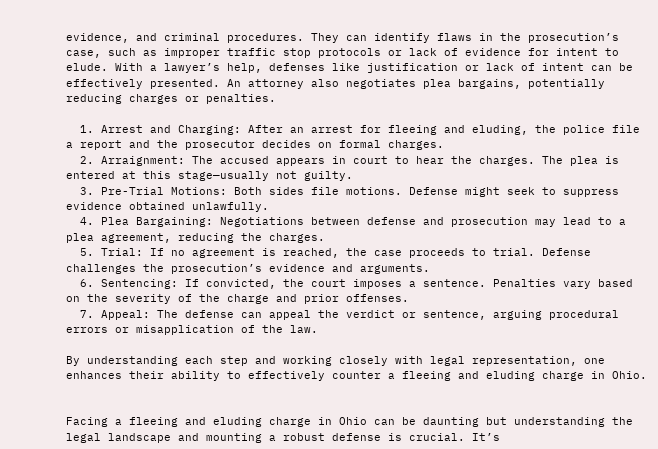evidence, and criminal procedures. They can identify flaws in the prosecution’s case, such as improper traffic stop protocols or lack of evidence for intent to elude. With a lawyer’s help, defenses like justification or lack of intent can be effectively presented. An attorney also negotiates plea bargains, potentially reducing charges or penalties.

  1. Arrest and Charging: After an arrest for fleeing and eluding, the police file a report and the prosecutor decides on formal charges.
  2. Arraignment: The accused appears in court to hear the charges. The plea is entered at this stage—usually not guilty.
  3. Pre-Trial Motions: Both sides file motions. Defense might seek to suppress evidence obtained unlawfully.
  4. Plea Bargaining: Negotiations between defense and prosecution may lead to a plea agreement, reducing the charges.
  5. Trial: If no agreement is reached, the case proceeds to trial. Defense challenges the prosecution’s evidence and arguments.
  6. Sentencing: If convicted, the court imposes a sentence. Penalties vary based on the severity of the charge and prior offenses.
  7. Appeal: The defense can appeal the verdict or sentence, arguing procedural errors or misapplication of the law.

By understanding each step and working closely with legal representation, one enhances their ability to effectively counter a fleeing and eluding charge in Ohio.


Facing a fleeing and eluding charge in Ohio can be daunting but understanding the legal landscape and mounting a robust defense is crucial. It’s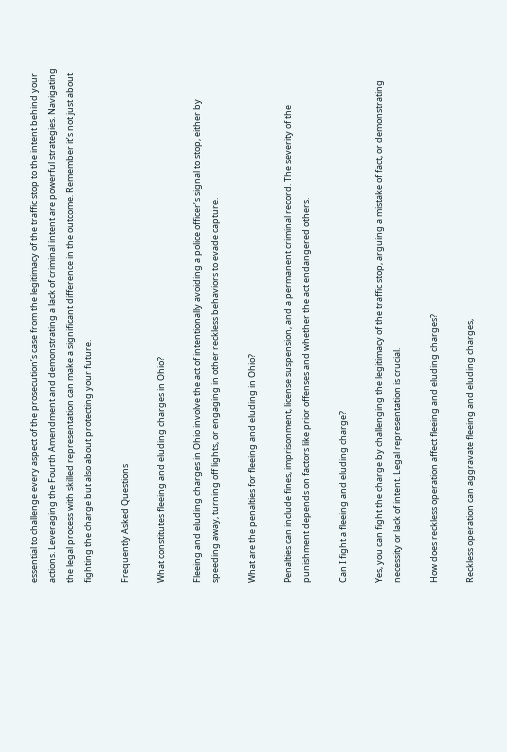essential to challenge every aspect of the prosecution’s case from the legitimacy of the traffic stop to the intent behind your actions. Leveraging the Fourth Amendment and demonstrating a lack of criminal intent are powerful strategies. Navigating the legal process with skilled representation can make a significant difference in the outcome. Remember it’s not just about fighting the charge but also about protecting your future.

Frequently Asked Questions

What constitutes fleeing and eluding charges in Ohio?

Fleeing and eluding charges in Ohio involve the act of intentionally avoiding a police officer’s signal to stop, either by speeding away, turning off lights, or engaging in other reckless behaviors to evade capture.

What are the penalties for fleeing and eluding in Ohio?

Penalties can include fines, imprisonment, license suspension, and a permanent criminal record. The severity of the punishment depends on factors like prior offenses and whether the act endangered others.

Can I fight a fleeing and eluding charge?

Yes, you can fight the charge by challenging the legitimacy of the traffic stop, arguing a mistake of fact, or demonstrating necessity or lack of intent. Legal representation is crucial.

How does reckless operation affect fleeing and eluding charges?

Reckless operation can aggravate fleeing and eluding charges,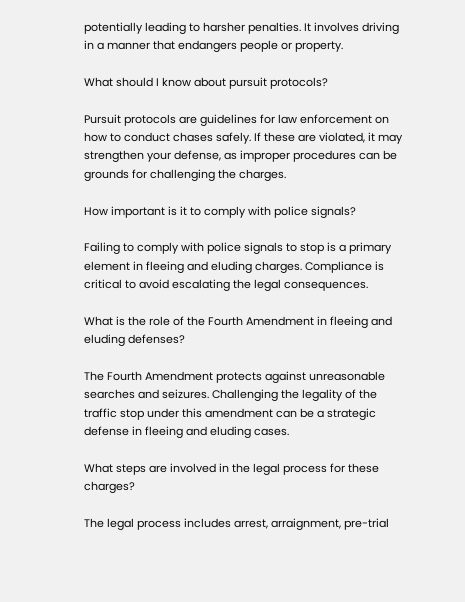potentially leading to harsher penalties. It involves driving in a manner that endangers people or property.

What should I know about pursuit protocols?

Pursuit protocols are guidelines for law enforcement on how to conduct chases safely. If these are violated, it may strengthen your defense, as improper procedures can be grounds for challenging the charges.

How important is it to comply with police signals?

Failing to comply with police signals to stop is a primary element in fleeing and eluding charges. Compliance is critical to avoid escalating the legal consequences.

What is the role of the Fourth Amendment in fleeing and eluding defenses?

The Fourth Amendment protects against unreasonable searches and seizures. Challenging the legality of the traffic stop under this amendment can be a strategic defense in fleeing and eluding cases.

What steps are involved in the legal process for these charges?

The legal process includes arrest, arraignment, pre-trial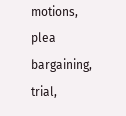motions, plea bargaining, trial,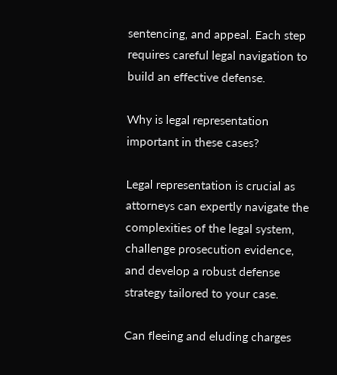sentencing, and appeal. Each step requires careful legal navigation to build an effective defense.

Why is legal representation important in these cases?

Legal representation is crucial as attorneys can expertly navigate the complexities of the legal system, challenge prosecution evidence, and develop a robust defense strategy tailored to your case.

Can fleeing and eluding charges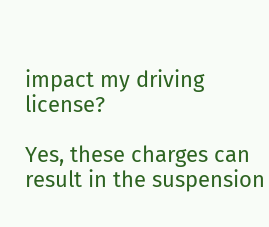impact my driving license?

Yes, these charges can result in the suspension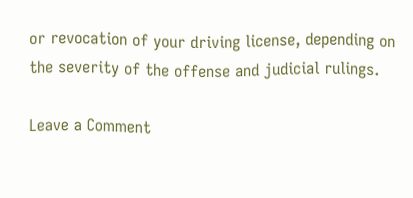or revocation of your driving license, depending on the severity of the offense and judicial rulings.

Leave a Comment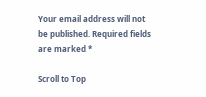Your email address will not be published. Required fields are marked *

Scroll to Top